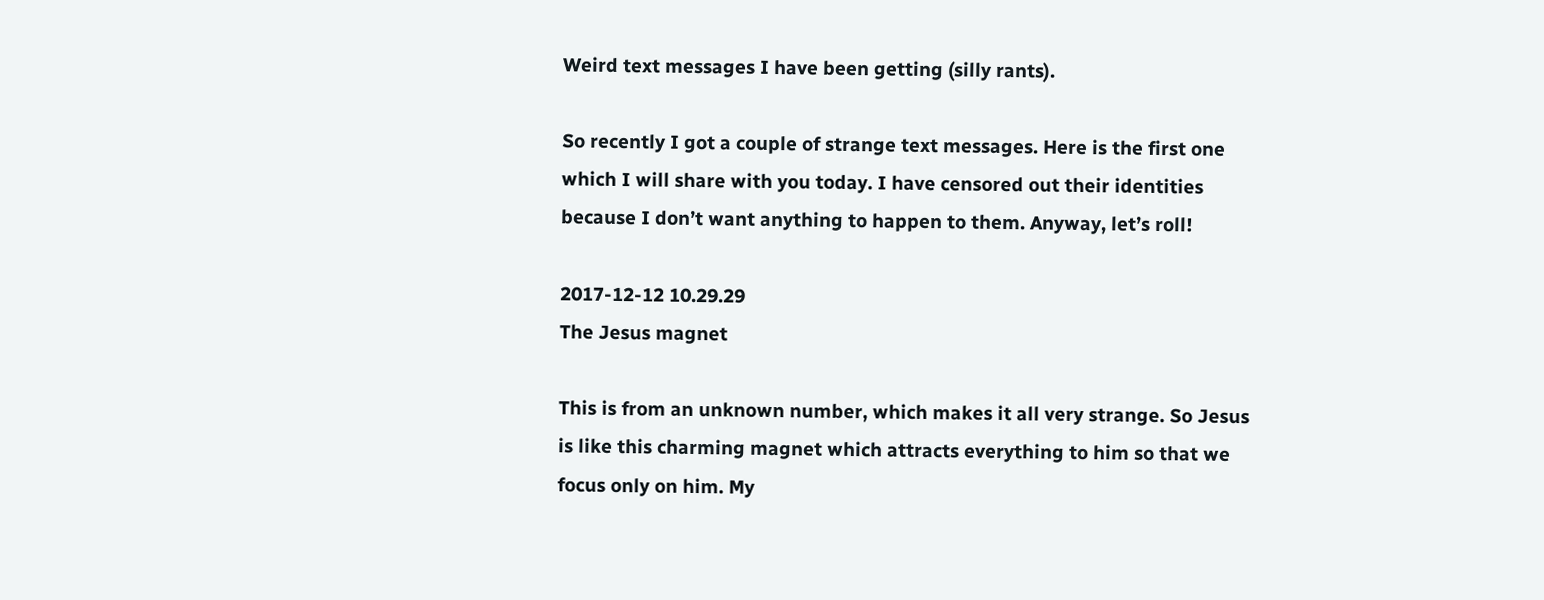Weird text messages I have been getting (silly rants).

So recently I got a couple of strange text messages. Here is the first one which I will share with you today. I have censored out their identities because I don’t want anything to happen to them. Anyway, let’s roll!

2017-12-12 10.29.29
The Jesus magnet

This is from an unknown number, which makes it all very strange. So Jesus is like this charming magnet which attracts everything to him so that we focus only on him. My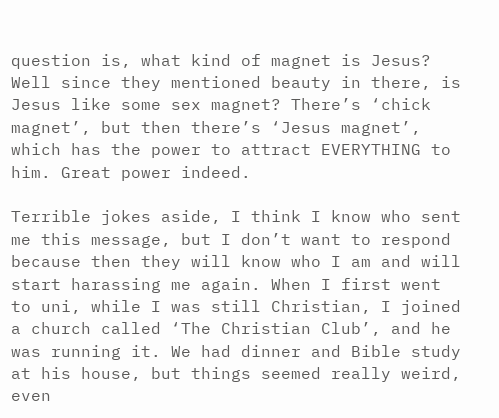question is, what kind of magnet is Jesus? Well since they mentioned beauty in there, is Jesus like some sex magnet? There’s ‘chick magnet’, but then there’s ‘Jesus magnet’, which has the power to attract EVERYTHING to him. Great power indeed.

Terrible jokes aside, I think I know who sent me this message, but I don’t want to respond because then they will know who I am and will start harassing me again. When I first went to uni, while I was still Christian, I joined a church called ‘The Christian Club’, and he was running it. We had dinner and Bible study at his house, but things seemed really weird, even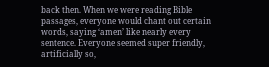back then. When we were reading Bible passages, everyone would chant out certain words, saying ‘amen’ like nearly every sentence. Everyone seemed super friendly, artificially so,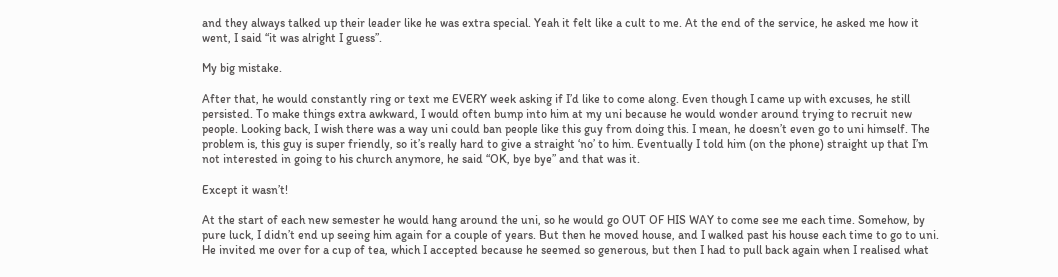and they always talked up their leader like he was extra special. Yeah it felt like a cult to me. At the end of the service, he asked me how it went, I said “it was alright I guess”.

My big mistake.

After that, he would constantly ring or text me EVERY week asking if I’d like to come along. Even though I came up with excuses, he still persisted. To make things extra awkward, I would often bump into him at my uni because he would wonder around trying to recruit new people. Looking back, I wish there was a way uni could ban people like this guy from doing this. I mean, he doesn’t even go to uni himself. The problem is, this guy is super friendly, so it’s really hard to give a straight ‘no’ to him. Eventually I told him (on the phone) straight up that I’m not interested in going to his church anymore, he said “OK, bye bye” and that was it.

Except it wasn’t!

At the start of each new semester he would hang around the uni, so he would go OUT OF HIS WAY to come see me each time. Somehow, by pure luck, I didn’t end up seeing him again for a couple of years. But then he moved house, and I walked past his house each time to go to uni. He invited me over for a cup of tea, which I accepted because he seemed so generous, but then I had to pull back again when I realised what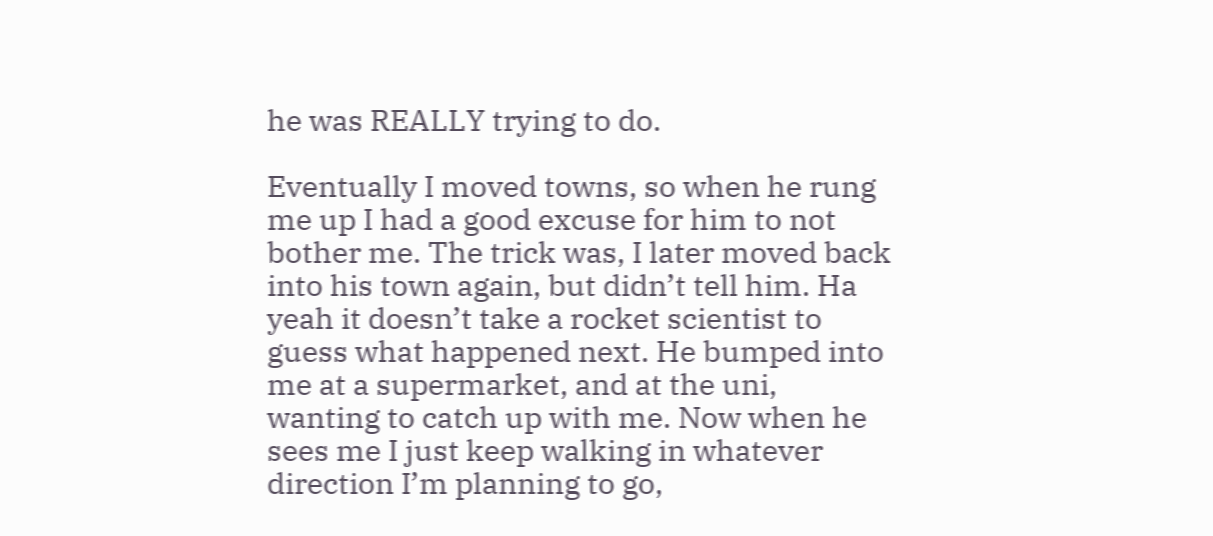he was REALLY trying to do.

Eventually I moved towns, so when he rung me up I had a good excuse for him to not bother me. The trick was, I later moved back into his town again, but didn’t tell him. Ha yeah it doesn’t take a rocket scientist to guess what happened next. He bumped into me at a supermarket, and at the uni, wanting to catch up with me. Now when he sees me I just keep walking in whatever direction I’m planning to go,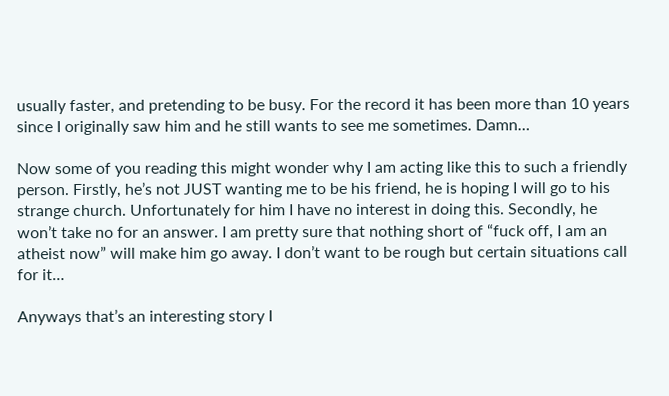usually faster, and pretending to be busy. For the record it has been more than 10 years since I originally saw him and he still wants to see me sometimes. Damn…

Now some of you reading this might wonder why I am acting like this to such a friendly person. Firstly, he’s not JUST wanting me to be his friend, he is hoping I will go to his strange church. Unfortunately for him I have no interest in doing this. Secondly, he won’t take no for an answer. I am pretty sure that nothing short of “fuck off, I am an atheist now” will make him go away. I don’t want to be rough but certain situations call for it…

Anyways that’s an interesting story I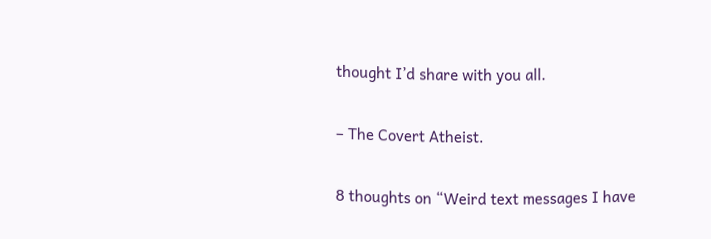thought I’d share with you all.

– The Covert Atheist.

8 thoughts on “Weird text messages I have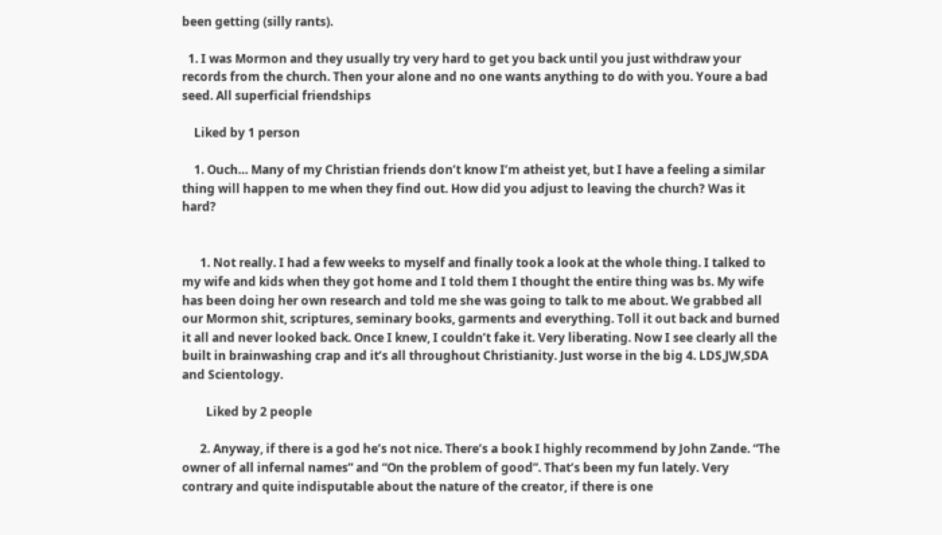been getting (silly rants).

  1. I was Mormon and they usually try very hard to get you back until you just withdraw your records from the church. Then your alone and no one wants anything to do with you. Youre a bad seed. All superficial friendships

    Liked by 1 person

    1. Ouch… Many of my Christian friends don’t know I’m atheist yet, but I have a feeling a similar thing will happen to me when they find out. How did you adjust to leaving the church? Was it hard?


      1. Not really. I had a few weeks to myself and finally took a look at the whole thing. I talked to my wife and kids when they got home and I told them I thought the entire thing was bs. My wife has been doing her own research and told me she was going to talk to me about. We grabbed all our Mormon shit, scriptures, seminary books, garments and everything. Toll it out back and burned it all and never looked back. Once I knew, I couldn’t fake it. Very liberating. Now I see clearly all the built in brainwashing crap and it’s all throughout Christianity. Just worse in the big 4. LDS,JW,SDA and Scientology.

        Liked by 2 people

      2. Anyway, if there is a god he’s not nice. There’s a book I highly recommend by John Zande. “The owner of all infernal names” and “On the problem of good”. That’s been my fun lately. Very contrary and quite indisputable about the nature of the creator, if there is one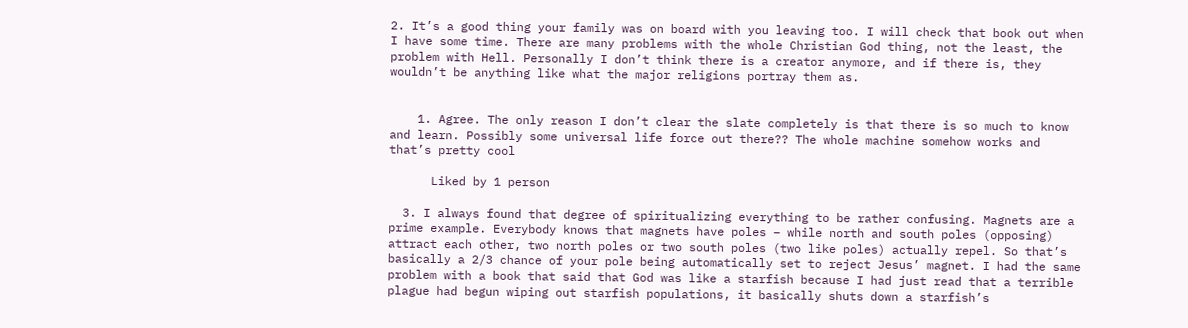2. It’s a good thing your family was on board with you leaving too. I will check that book out when I have some time. There are many problems with the whole Christian God thing, not the least, the problem with Hell. Personally I don’t think there is a creator anymore, and if there is, they wouldn’t be anything like what the major religions portray them as.


    1. Agree. The only reason I don’t clear the slate completely is that there is so much to know and learn. Possibly some universal life force out there?? The whole machine somehow works and that’s pretty cool

      Liked by 1 person

  3. I always found that degree of spiritualizing everything to be rather confusing. Magnets are a prime example. Everybody knows that magnets have poles – while north and south poles (opposing) attract each other, two north poles or two south poles (two like poles) actually repel. So that’s basically a 2/3 chance of your pole being automatically set to reject Jesus’ magnet. I had the same problem with a book that said that God was like a starfish because I had just read that a terrible plague had begun wiping out starfish populations, it basically shuts down a starfish’s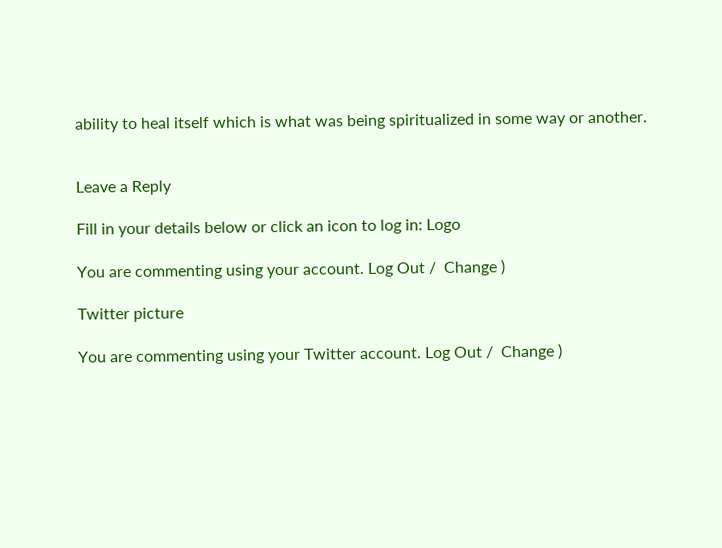ability to heal itself which is what was being spiritualized in some way or another.


Leave a Reply

Fill in your details below or click an icon to log in: Logo

You are commenting using your account. Log Out /  Change )

Twitter picture

You are commenting using your Twitter account. Log Out /  Change )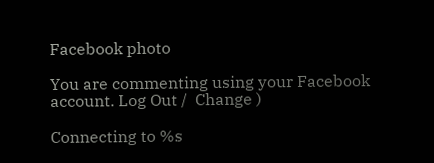Facebook photo

You are commenting using your Facebook account. Log Out /  Change )

Connecting to %s